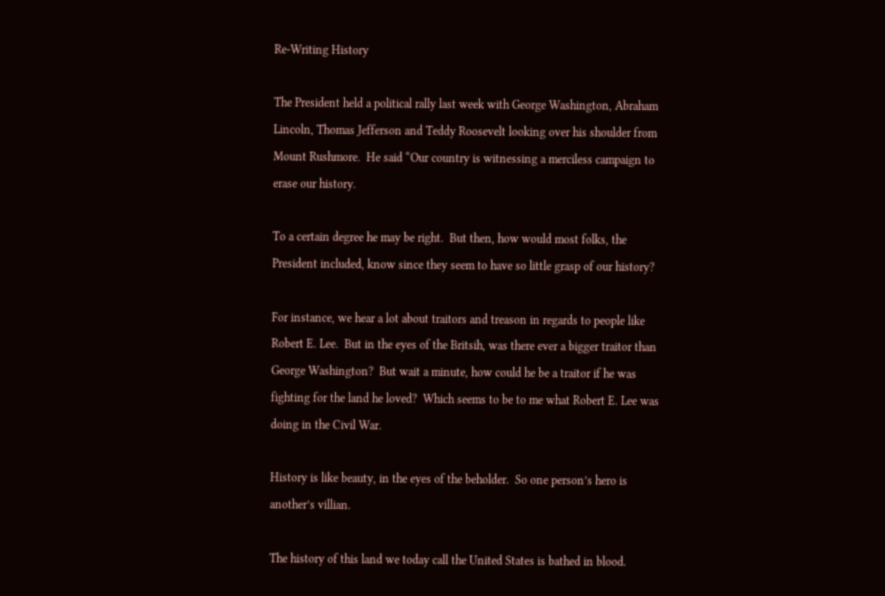Re-Writing History

The President held a political rally last week with George Washington, Abraham Lincoln, Thomas Jefferson and Teddy Roosevelt looking over his shoulder from Mount Rushmore.  He said “Our country is witnessing a merciless campaign to erase our history.

To a certain degree he may be right.  But then, how would most folks, the President included, know since they seem to have so little grasp of our history?

For instance, we hear a lot about traitors and treason in regards to people like Robert E. Lee.  But in the eyes of the Britsih, was there ever a bigger traitor than George Washington?  But wait a minute, how could he be a traitor if he was fighting for the land he loved?  Which seems to be to me what Robert E. Lee was doing in the Civil War.

History is like beauty, in the eyes of the beholder.  So one person’s hero is another’s villian.

The history of this land we today call the United States is bathed in blood.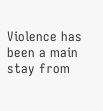Violence has been a main stay from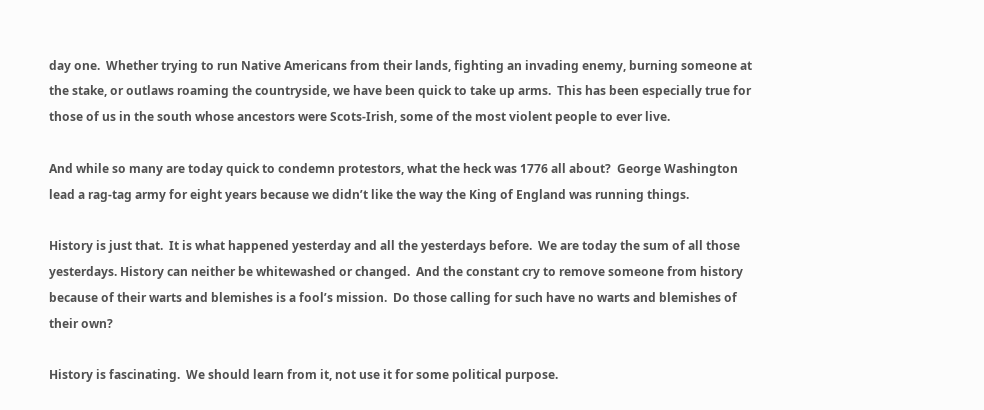day one.  Whether trying to run Native Americans from their lands, fighting an invading enemy, burning someone at the stake, or outlaws roaming the countryside, we have been quick to take up arms.  This has been especially true for those of us in the south whose ancestors were Scots-Irish, some of the most violent people to ever live.

And while so many are today quick to condemn protestors, what the heck was 1776 all about?  George Washington lead a rag-tag army for eight years because we didn’t like the way the King of England was running things.

History is just that.  It is what happened yesterday and all the yesterdays before.  We are today the sum of all those yesterdays. History can neither be whitewashed or changed.  And the constant cry to remove someone from history because of their warts and blemishes is a fool’s mission.  Do those calling for such have no warts and blemishes of their own?

History is fascinating.  We should learn from it, not use it for some political purpose.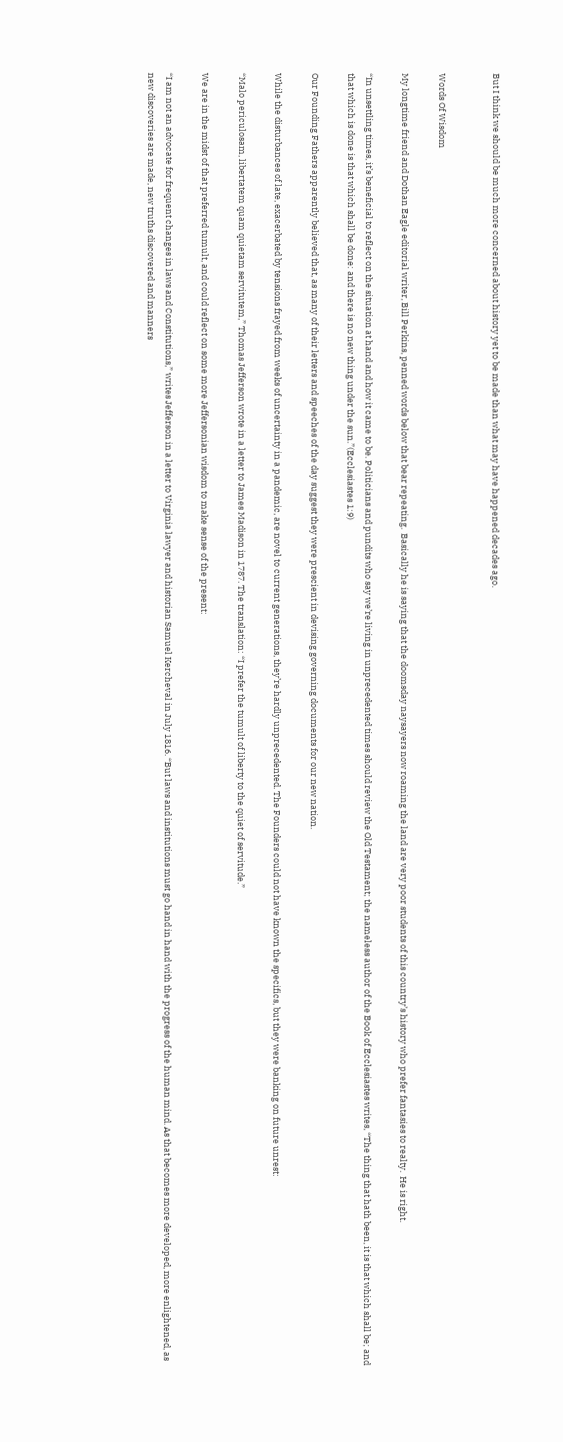But I think we should be much more concerned about history yet to be made than what may have happened decades ago.


Words Of Wisdom

My longtime friend and Dothan Eagle editorial writer, Bill Perkins, penned words below that bear repeating.  Basically he is saying that the doomsday naysayers now roaming the land are very poor students of this country’s history who prefer fantasies to realty.  He is right.

“In unsettling times, it’s beneficial to reflect on the situation at hand and how it came to be. Politicians and pundits who say we’re living in unprecedented times should review the Old Testament; the nameless author of the Book of Ecclesiastes writes, “The thing that hath been, it is that which shall be; and that which is done is that which shall be done: and there is no new thing under the sun.”(Ecclesiastes 1:9)

Our Founding Fathers apparently believed that, as many of their letters and speeches of the day suggest they were prescient in devising governing documents for our new nation.

While the disturbances of late, exacerbated by tensions frayed from weeks of uncertainty in a pandemic, are novel to current generations, they’re hardly unprecedented. The Founders could not have known the specifics, but they were banking on future unrest:

“Malo periculosam, libertatem quam quietam servitutem,” Thomas Jefferson wrote in a letter to James Madison in 1787. The translation: “I prefer the tumult of liberty to the quiet of servitude.”

We are in the midst of that preferred tumult, and could reflect on some more Jeffersonian wisdom to make sense of the present:

“I am not an advocate for frequent changes in laws and Constitutions,” writes Jefferson in a letter to Virginia lawyer and historian Samuel Kercheval in July 1816. “But laws and institutions must go hand in hand with the progress of the human mind. As that becomes more developed, more enlightened, as new discoveries are made, new truths discovered and manners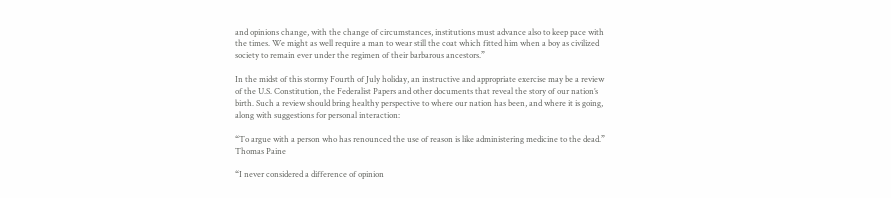and opinions change, with the change of circumstances, institutions must advance also to keep pace with the times. We might as well require a man to wear still the coat which fitted him when a boy as civilized society to remain ever under the regimen of their barbarous ancestors.”

In the midst of this stormy Fourth of July holiday, an instructive and appropriate exercise may be a review of the U.S. Constitution, the Federalist Papers and other documents that reveal the story of our nation’s birth. Such a review should bring healthy perspective to where our nation has been, and where it is going, along with suggestions for personal interaction:

“To argue with a person who has renounced the use of reason is like administering medicine to the dead.” Thomas Paine

“I never considered a difference of opinion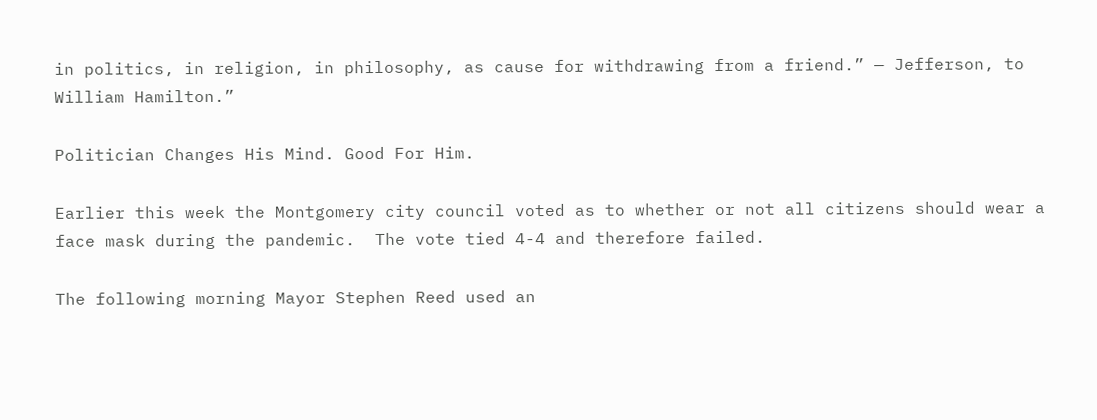in politics, in religion, in philosophy, as cause for withdrawing from a friend.” — Jefferson, to William Hamilton.”

Politician Changes His Mind. Good For Him.

Earlier this week the Montgomery city council voted as to whether or not all citizens should wear a face mask during the pandemic.  The vote tied 4-4 and therefore failed.

The following morning Mayor Stephen Reed used an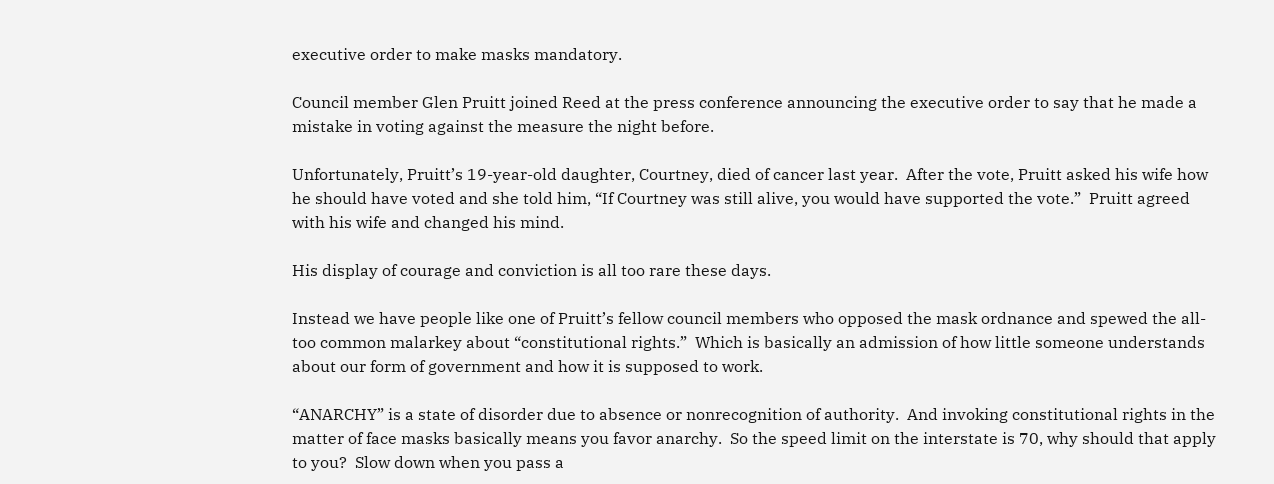executive order to make masks mandatory.

Council member Glen Pruitt joined Reed at the press conference announcing the executive order to say that he made a mistake in voting against the measure the night before.

Unfortunately, Pruitt’s 19-year-old daughter, Courtney, died of cancer last year.  After the vote, Pruitt asked his wife how he should have voted and she told him, “If Courtney was still alive, you would have supported the vote.”  Pruitt agreed with his wife and changed his mind.

His display of courage and conviction is all too rare these days.

Instead we have people like one of Pruitt’s fellow council members who opposed the mask ordnance and spewed the all-too common malarkey about “constitutional rights.”  Which is basically an admission of how little someone understands about our form of government and how it is supposed to work.

“ANARCHY” is a state of disorder due to absence or nonrecognition of authority.  And invoking constitutional rights in the matter of face masks basically means you favor anarchy.  So the speed limit on the interstate is 70, why should that apply to you?  Slow down when you pass a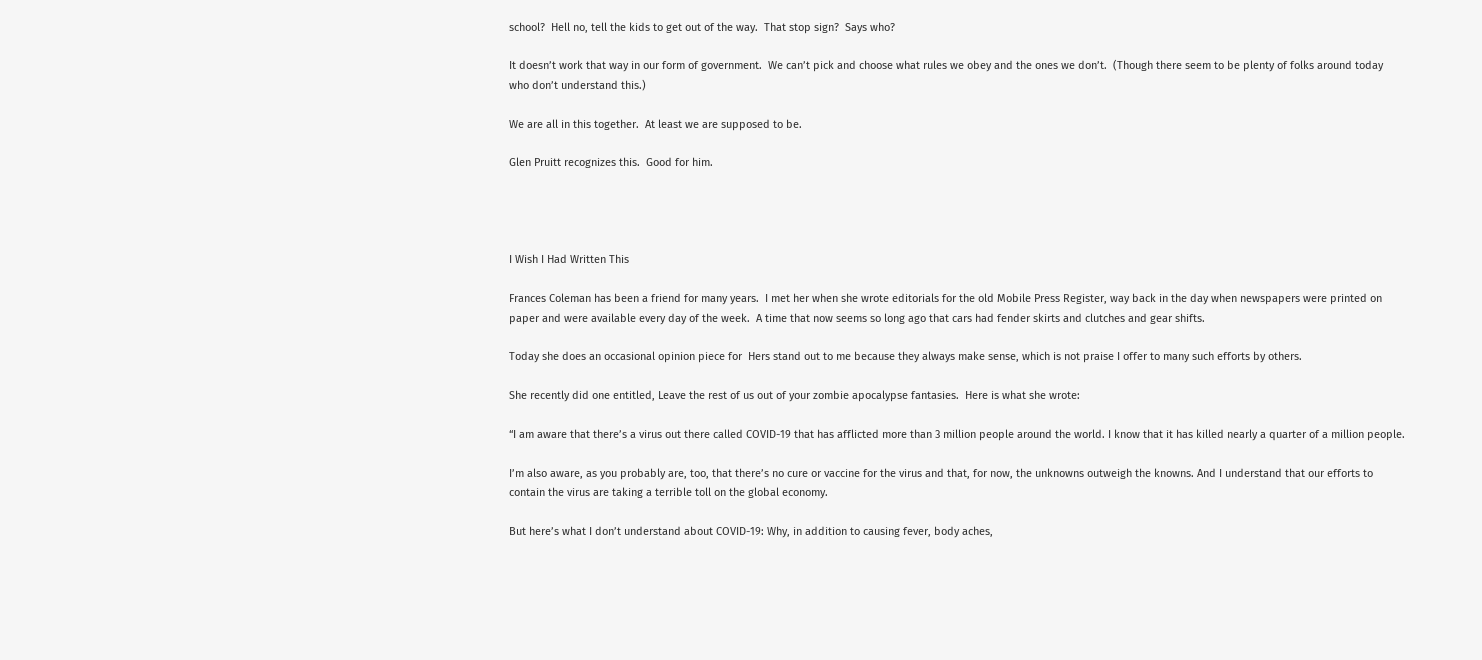school?  Hell no, tell the kids to get out of the way.  That stop sign?  Says who?

It doesn’t work that way in our form of government.  We can’t pick and choose what rules we obey and the ones we don’t.  (Though there seem to be plenty of folks around today who don’t understand this.)

We are all in this together.  At least we are supposed to be.

Glen Pruitt recognizes this.  Good for him.




I Wish I Had Written This

Frances Coleman has been a friend for many years.  I met her when she wrote editorials for the old Mobile Press Register, way back in the day when newspapers were printed on paper and were available every day of the week.  A time that now seems so long ago that cars had fender skirts and clutches and gear shifts.

Today she does an occasional opinion piece for  Hers stand out to me because they always make sense, which is not praise I offer to many such efforts by others.

She recently did one entitled, Leave the rest of us out of your zombie apocalypse fantasies.  Here is what she wrote:

“I am aware that there’s a virus out there called COVID-19 that has afflicted more than 3 million people around the world. I know that it has killed nearly a quarter of a million people.

I’m also aware, as you probably are, too, that there’s no cure or vaccine for the virus and that, for now, the unknowns outweigh the knowns. And I understand that our efforts to contain the virus are taking a terrible toll on the global economy.

But here’s what I don’t understand about COVID-19: Why, in addition to causing fever, body aches,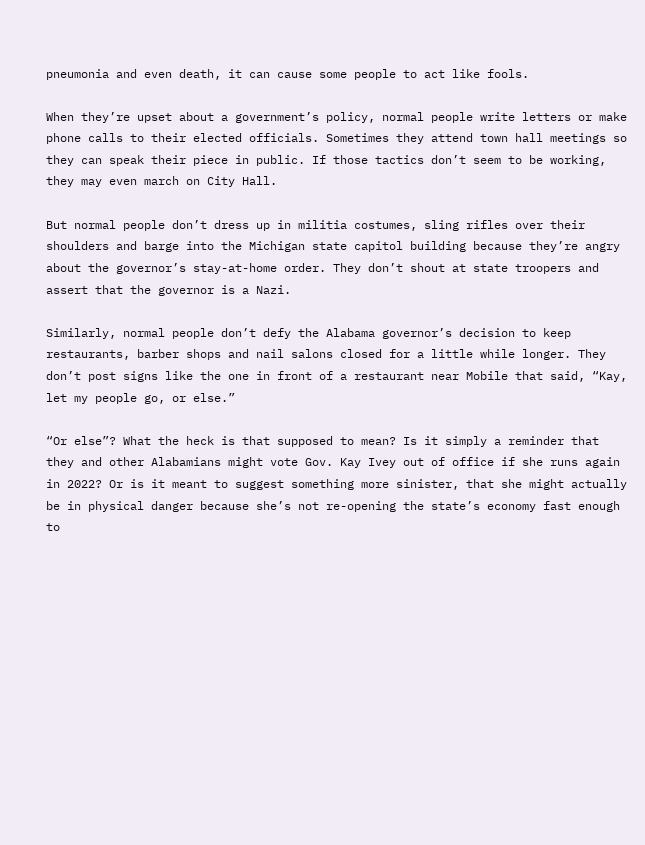pneumonia and even death, it can cause some people to act like fools.

When they’re upset about a government’s policy, normal people write letters or make phone calls to their elected officials. Sometimes they attend town hall meetings so they can speak their piece in public. If those tactics don’t seem to be working, they may even march on City Hall.

But normal people don’t dress up in militia costumes, sling rifles over their shoulders and barge into the Michigan state capitol building because they’re angry about the governor’s stay-at-home order. They don’t shout at state troopers and assert that the governor is a Nazi.

Similarly, normal people don’t defy the Alabama governor’s decision to keep restaurants, barber shops and nail salons closed for a little while longer. They don’t post signs like the one in front of a restaurant near Mobile that said, “Kay, let my people go, or else.”

“Or else”? What the heck is that supposed to mean? Is it simply a reminder that they and other Alabamians might vote Gov. Kay Ivey out of office if she runs again in 2022? Or is it meant to suggest something more sinister, that she might actually be in physical danger because she’s not re-opening the state’s economy fast enough to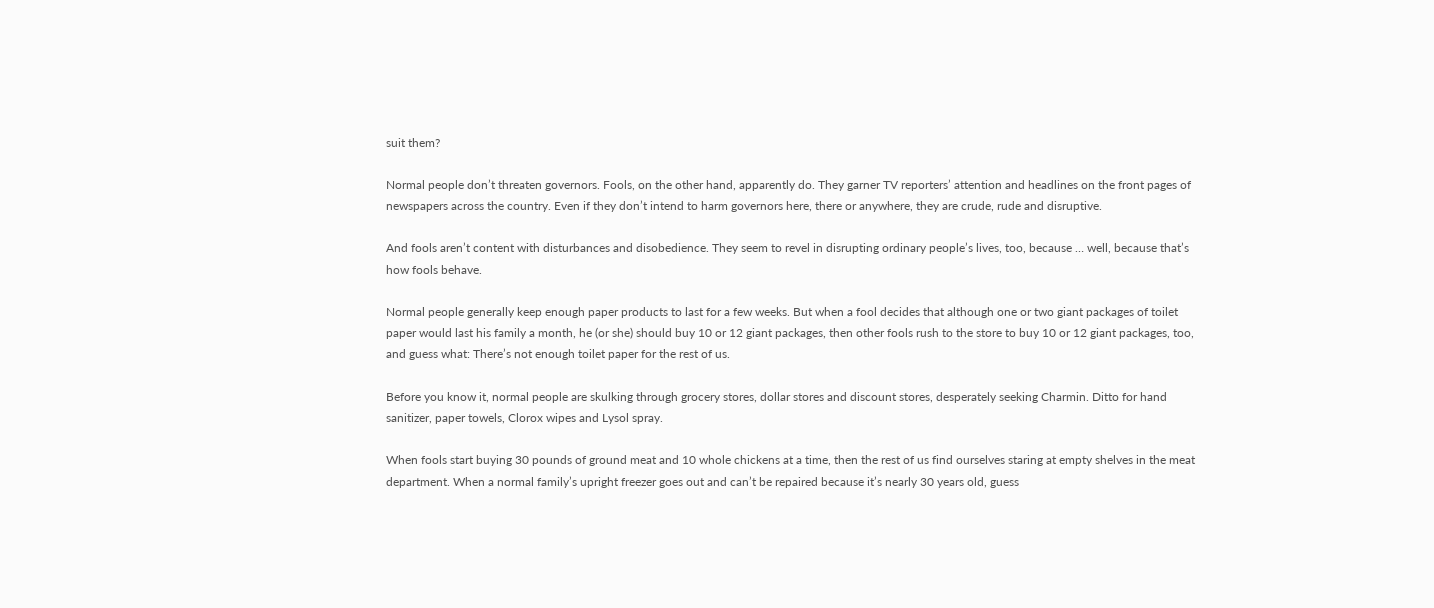suit them?

Normal people don’t threaten governors. Fools, on the other hand, apparently do. They garner TV reporters’ attention and headlines on the front pages of newspapers across the country. Even if they don’t intend to harm governors here, there or anywhere, they are crude, rude and disruptive.

And fools aren’t content with disturbances and disobedience. They seem to revel in disrupting ordinary people’s lives, too, because … well, because that’s how fools behave.

Normal people generally keep enough paper products to last for a few weeks. But when a fool decides that although one or two giant packages of toilet paper would last his family a month, he (or she) should buy 10 or 12 giant packages, then other fools rush to the store to buy 10 or 12 giant packages, too, and guess what: There’s not enough toilet paper for the rest of us.

Before you know it, normal people are skulking through grocery stores, dollar stores and discount stores, desperately seeking Charmin. Ditto for hand sanitizer, paper towels, Clorox wipes and Lysol spray.

When fools start buying 30 pounds of ground meat and 10 whole chickens at a time, then the rest of us find ourselves staring at empty shelves in the meat department. When a normal family’s upright freezer goes out and can’t be repaired because it’s nearly 30 years old, guess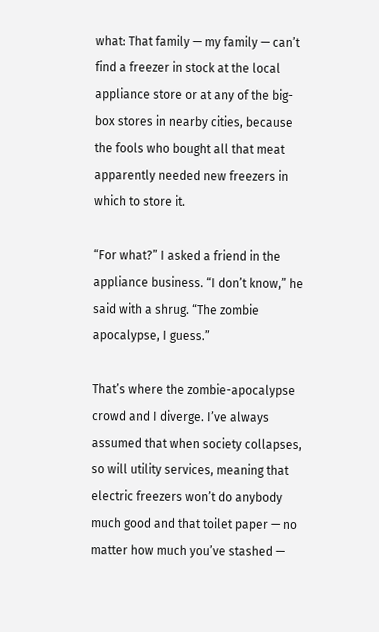what: That family — my family — can’t find a freezer in stock at the local appliance store or at any of the big-box stores in nearby cities, because the fools who bought all that meat apparently needed new freezers in which to store it.

“For what?” I asked a friend in the appliance business. “I don’t know,” he said with a shrug. “The zombie apocalypse, I guess.”

That’s where the zombie-apocalypse crowd and I diverge. I’ve always assumed that when society collapses, so will utility services, meaning that electric freezers won’t do anybody much good and that toilet paper — no matter how much you’ve stashed —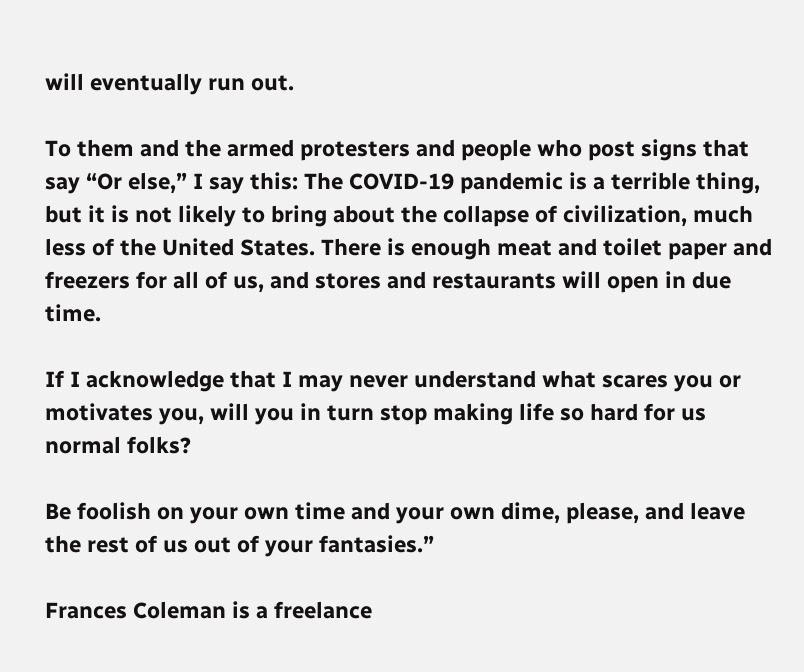will eventually run out.

To them and the armed protesters and people who post signs that say “Or else,” I say this: The COVID-19 pandemic is a terrible thing, but it is not likely to bring about the collapse of civilization, much less of the United States. There is enough meat and toilet paper and freezers for all of us, and stores and restaurants will open in due time.

If I acknowledge that I may never understand what scares you or motivates you, will you in turn stop making life so hard for us normal folks?

Be foolish on your own time and your own dime, please, and leave the rest of us out of your fantasies.”

Frances Coleman is a freelance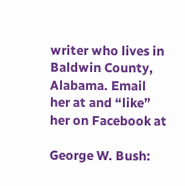writer who lives in Baldwin County, Alabama. Email her at and “like” her on Facebook at

George W. Bush: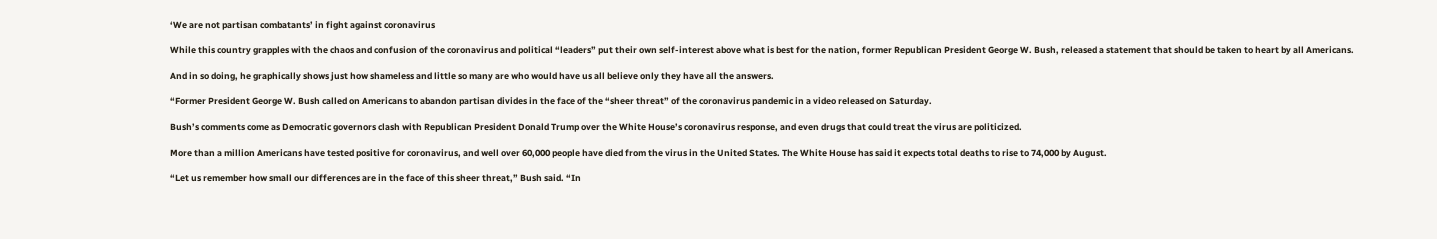‘We are not partisan combatants’ in fight against coronavirus

While this country grapples with the chaos and confusion of the coronavirus and political “leaders” put their own self-interest above what is best for the nation, former Republican President George W. Bush, released a statement that should be taken to heart by all Americans.

And in so doing, he graphically shows just how shameless and little so many are who would have us all believe only they have all the answers.

“Former President George W. Bush called on Americans to abandon partisan divides in the face of the “sheer threat” of the coronavirus pandemic in a video released on Saturday.

Bush’s comments come as Democratic governors clash with Republican President Donald Trump over the White House’s coronavirus response, and even drugs that could treat the virus are politicized.

More than a million Americans have tested positive for coronavirus, and well over 60,000 people have died from the virus in the United States. The White House has said it expects total deaths to rise to 74,000 by August.

“Let us remember how small our differences are in the face of this sheer threat,” Bush said. “In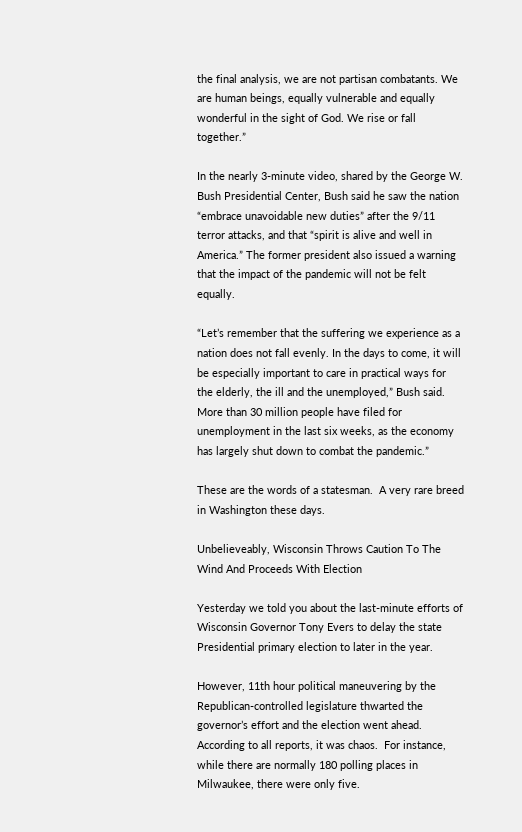the final analysis, we are not partisan combatants. We are human beings, equally vulnerable and equally wonderful in the sight of God. We rise or fall together.”

In the nearly 3-minute video, shared by the George W. Bush Presidential Center, Bush said he saw the nation “embrace unavoidable new duties” after the 9/11 terror attacks, and that “spirit is alive and well in America.” The former president also issued a warning that the impact of the pandemic will not be felt equally.

“Let’s remember that the suffering we experience as a nation does not fall evenly. In the days to come, it will be especially important to care in practical ways for the elderly, the ill and the unemployed,” Bush said. More than 30 million people have filed for unemployment in the last six weeks, as the economy has largely shut down to combat the pandemic.”

These are the words of a statesman.  A very rare breed in Washington these days.

Unbelieveably, Wisconsin Throws Caution To The Wind And Proceeds With Election

Yesterday we told you about the last-minute efforts of Wisconsin Governor Tony Evers to delay the state Presidential primary election to later in the year.

However, 11th hour political maneuvering by the Republican-controlled legislature thwarted the governor’s effort and the election went ahead.  According to all reports, it was chaos.  For instance, while there are normally 180 polling places in Milwaukee, there were only five.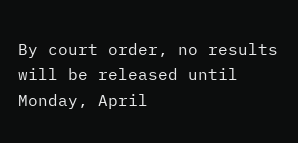By court order, no results will be released until Monday, April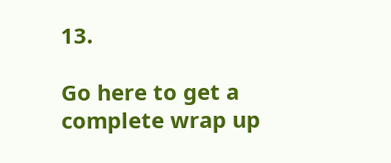13.

Go here to get a complete wrap up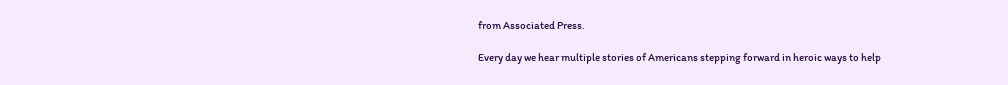from Associated Press.

Every day we hear multiple stories of Americans stepping forward in heroic ways to help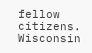fellow citizens.  Wisconsin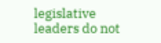legislative leaders do not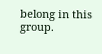belong in this group.